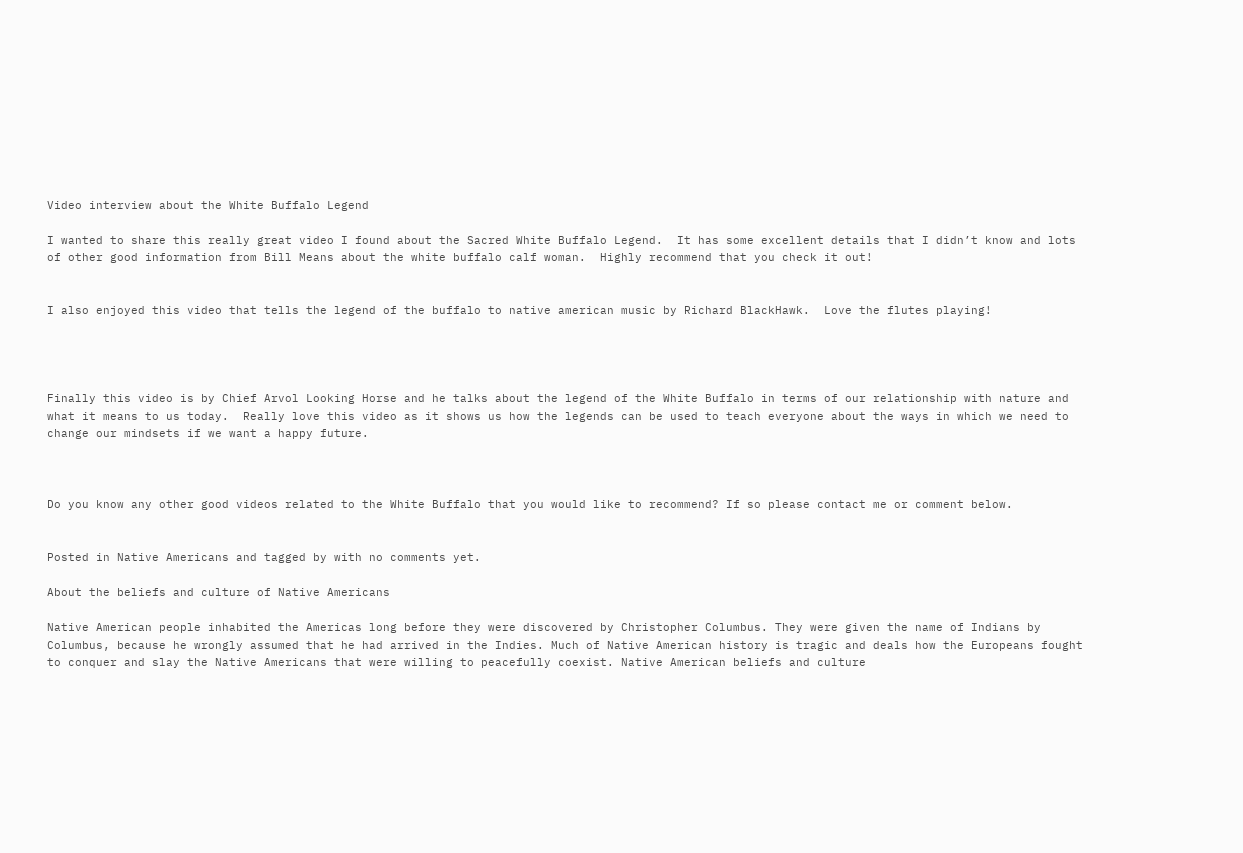Video interview about the White Buffalo Legend

I wanted to share this really great video I found about the Sacred White Buffalo Legend.  It has some excellent details that I didn’t know and lots of other good information from Bill Means about the white buffalo calf woman.  Highly recommend that you check it out!


I also enjoyed this video that tells the legend of the buffalo to native american music by Richard BlackHawk.  Love the flutes playing!




Finally this video is by Chief Arvol Looking Horse and he talks about the legend of the White Buffalo in terms of our relationship with nature and what it means to us today.  Really love this video as it shows us how the legends can be used to teach everyone about the ways in which we need to change our mindsets if we want a happy future.



Do you know any other good videos related to the White Buffalo that you would like to recommend? If so please contact me or comment below.


Posted in Native Americans and tagged by with no comments yet.

About the beliefs and culture of Native Americans

Native American people inhabited the Americas long before they were discovered by Christopher Columbus. They were given the name of Indians by Columbus, because he wrongly assumed that he had arrived in the Indies. Much of Native American history is tragic and deals how the Europeans fought to conquer and slay the Native Americans that were willing to peacefully coexist. Native American beliefs and culture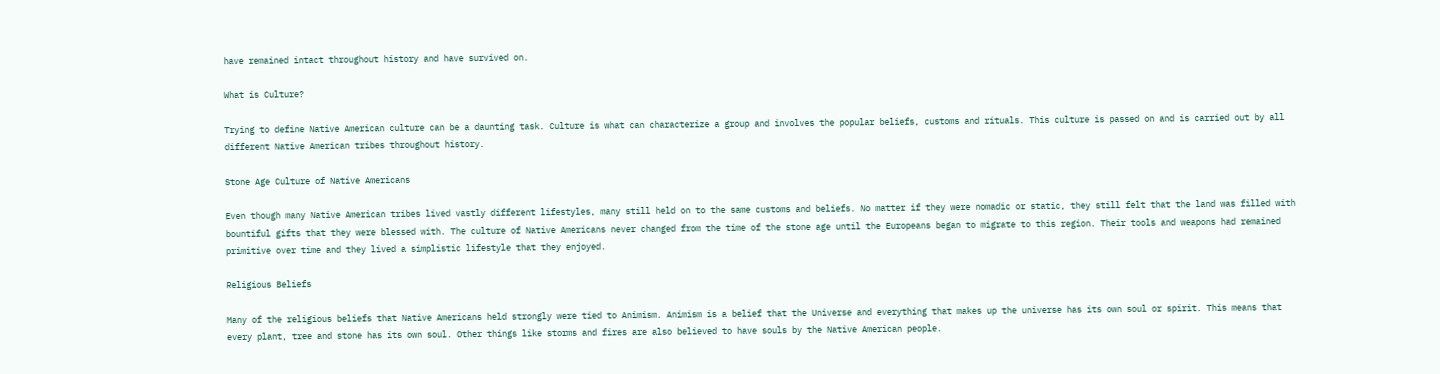have remained intact throughout history and have survived on.

What is Culture?

Trying to define Native American culture can be a daunting task. Culture is what can characterize a group and involves the popular beliefs, customs and rituals. This culture is passed on and is carried out by all different Native American tribes throughout history.

Stone Age Culture of Native Americans

Even though many Native American tribes lived vastly different lifestyles, many still held on to the same customs and beliefs. No matter if they were nomadic or static, they still felt that the land was filled with bountiful gifts that they were blessed with. The culture of Native Americans never changed from the time of the stone age until the Europeans began to migrate to this region. Their tools and weapons had remained primitive over time and they lived a simplistic lifestyle that they enjoyed.

Religious Beliefs

Many of the religious beliefs that Native Americans held strongly were tied to Animism. Animism is a belief that the Universe and everything that makes up the universe has its own soul or spirit. This means that every plant, tree and stone has its own soul. Other things like storms and fires are also believed to have souls by the Native American people.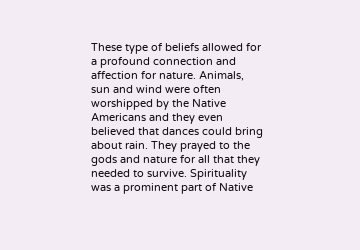These type of beliefs allowed for a profound connection and affection for nature. Animals, sun and wind were often worshipped by the Native Americans and they even believed that dances could bring about rain. They prayed to the gods and nature for all that they needed to survive. Spirituality was a prominent part of Native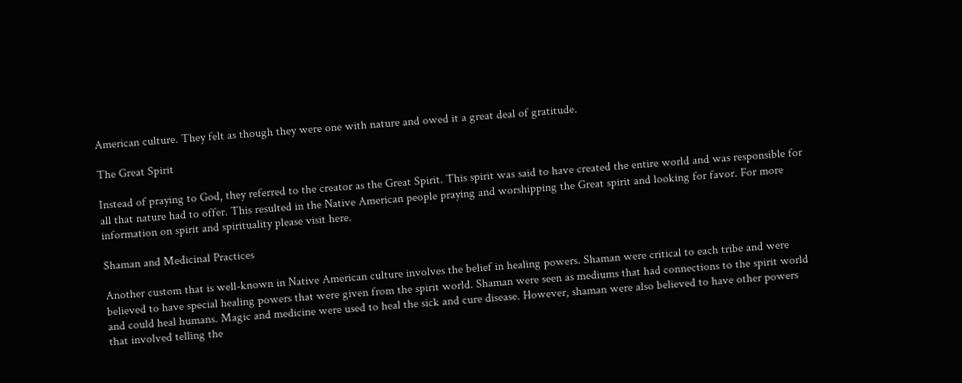American culture. They felt as though they were one with nature and owed it a great deal of gratitude.

The Great Spirit

Instead of praying to God, they referred to the creator as the Great Spirit. This spirit was said to have created the entire world and was responsible for all that nature had to offer. This resulted in the Native American people praying and worshipping the Great spirit and looking for favor. For more information on spirit and spirituality please visit here.

Shaman and Medicinal Practices

Another custom that is well-known in Native American culture involves the belief in healing powers. Shaman were critical to each tribe and were believed to have special healing powers that were given from the spirit world. Shaman were seen as mediums that had connections to the spirit world and could heal humans. Magic and medicine were used to heal the sick and cure disease. However, shaman were also believed to have other powers that involved telling the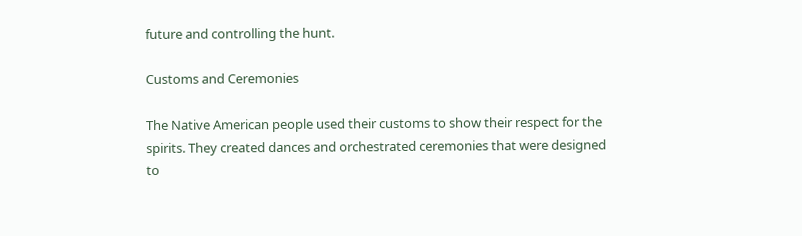future and controlling the hunt.

Customs and Ceremonies

The Native American people used their customs to show their respect for the spirits. They created dances and orchestrated ceremonies that were designed to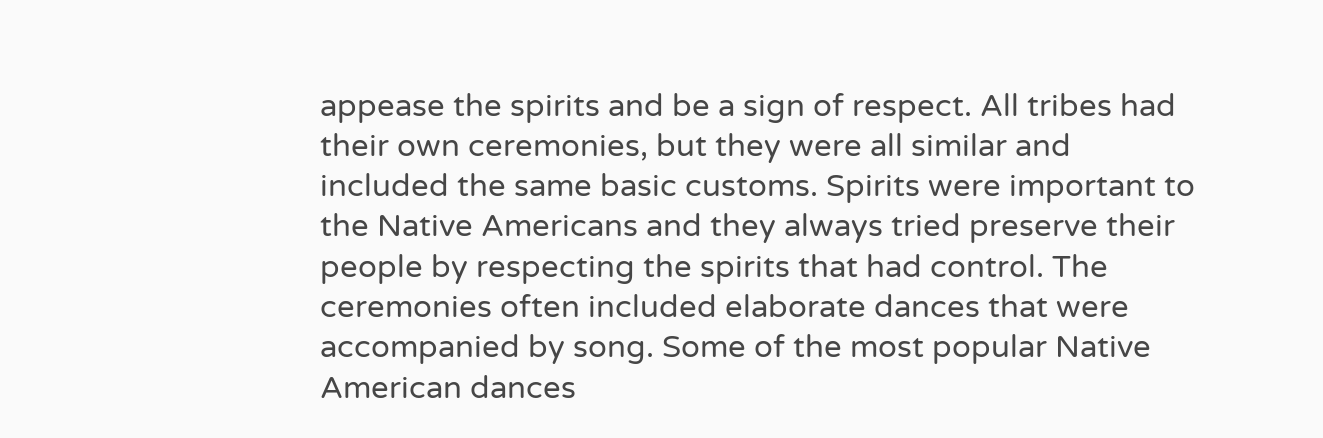appease the spirits and be a sign of respect. All tribes had their own ceremonies, but they were all similar and included the same basic customs. Spirits were important to the Native Americans and they always tried preserve their people by respecting the spirits that had control. The ceremonies often included elaborate dances that were accompanied by song. Some of the most popular Native American dances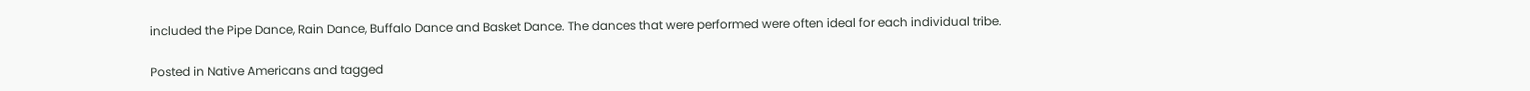included the Pipe Dance, Rain Dance, Buffalo Dance and Basket Dance. The dances that were performed were often ideal for each individual tribe.

Posted in Native Americans and tagged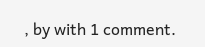, by with 1 comment.